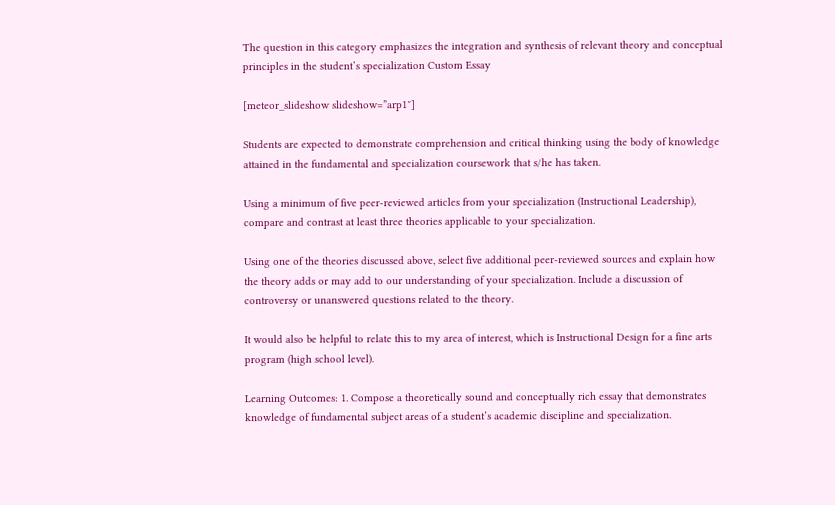The question in this category emphasizes the integration and synthesis of relevant theory and conceptual principles in the student’s specialization Custom Essay

[meteor_slideshow slideshow=”arp1″]

Students are expected to demonstrate comprehension and critical thinking using the body of knowledge attained in the fundamental and specialization coursework that s/he has taken.

Using a minimum of five peer-reviewed articles from your specialization (Instructional Leadership), compare and contrast at least three theories applicable to your specialization.

Using one of the theories discussed above, select five additional peer-reviewed sources and explain how the theory adds or may add to our understanding of your specialization. Include a discussion of controversy or unanswered questions related to the theory.

It would also be helpful to relate this to my area of interest, which is Instructional Design for a fine arts program (high school level).

Learning Outcomes: 1. Compose a theoretically sound and conceptually rich essay that demonstrates knowledge of fundamental subject areas of a student’s academic discipline and specialization.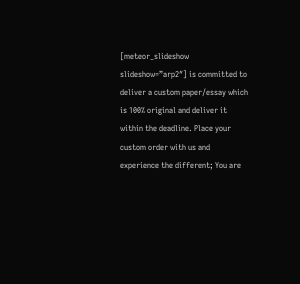[meteor_slideshow slideshow=”arp2″] is committed to deliver a custom paper/essay which is 100% original and deliver it within the deadline. Place your custom order with us and experience the different; You are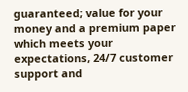guaranteed; value for your money and a premium paper which meets your expectations, 24/7 customer support and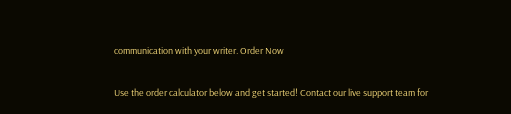communication with your writer. Order Now

Use the order calculator below and get started! Contact our live support team for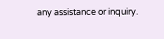any assistance or inquiry.